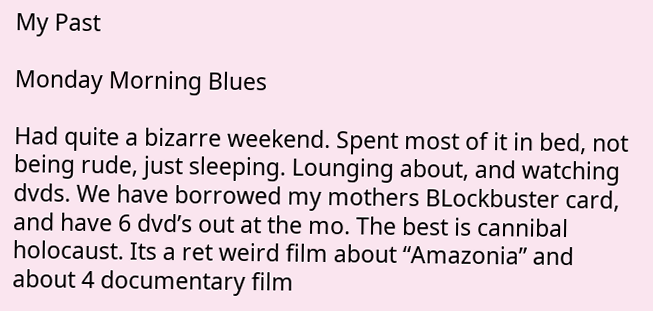My Past

Monday Morning Blues

Had quite a bizarre weekend. Spent most of it in bed, not being rude, just sleeping. Lounging about, and watching dvds. We have borrowed my mothers BLockbuster card, and have 6 dvd’s out at the mo. The best is cannibal holocaust. Its a ret weird film about “Amazonia” and about 4 documentary film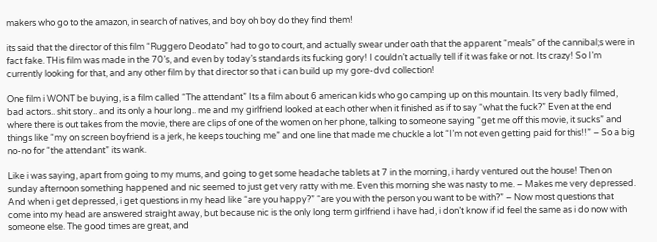makers who go to the amazon, in search of natives, and boy oh boy do they find them!

its said that the director of this film “Ruggero Deodato” had to go to court, and actually swear under oath that the apparent “meals” of the cannibal;s were in fact fake. THis film was made in the 70’s, and even by today’s standards its fucking gory! I couldn’t actually tell if it was fake or not. Its crazy! So I’m currently looking for that, and any other film by that director so that i can build up my gore-dvd collection!

One film i WONT be buying, is a film called “The attendant” Its a film about 6 american kids who go camping up on this mountain. Its very badly filmed, bad actors.. shit story.. and its only a hour long.. me and my girlfriend looked at each other when it finished as if to say “what the fuck?” Even at the end where there is out takes from the movie, there are clips of one of the women on her phone, talking to someone saying “get me off this movie, it sucks” and things like “my on screen boyfriend is a jerk, he keeps touching me” and one line that made me chuckle a lot “I’m not even getting paid for this!!” – So a big no-no for “the attendant” its wank.

Like i was saying, apart from going to my mums, and going to get some headache tablets at 7 in the morning, i hardy ventured out the house! Then on sunday afternoon something happened and nic seemed to just get very ratty with me. Even this morning she was nasty to me. – Makes me very depressed. And when i get depressed, i get questions in my head like “are you happy?” “are you with the person you want to be with?” – Now most questions that come into my head are answered straight away, but because nic is the only long term girlfriend i have had, i don’t know if id feel the same as i do now with someone else. The good times are great, and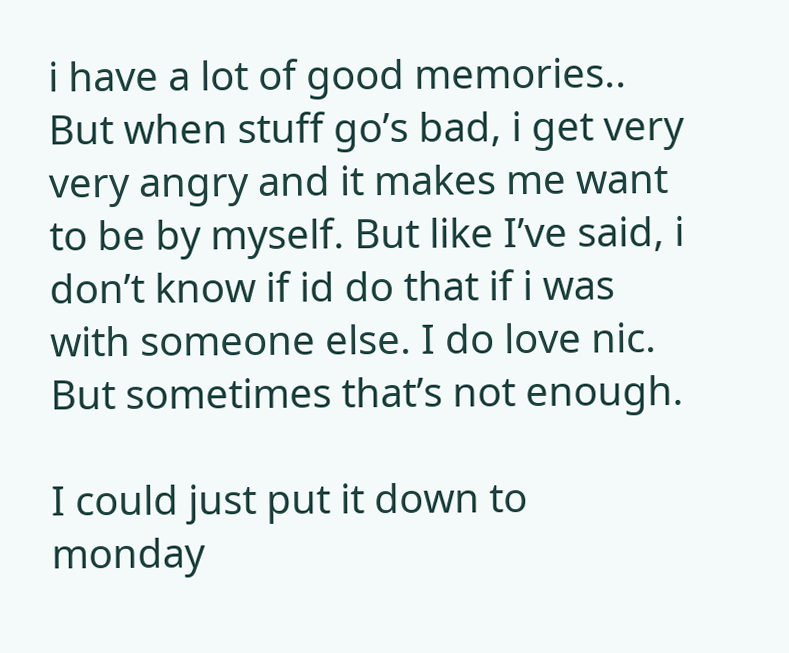i have a lot of good memories.. But when stuff go’s bad, i get very very angry and it makes me want to be by myself. But like I’ve said, i don’t know if id do that if i was with someone else. I do love nic. But sometimes that’s not enough.

I could just put it down to monday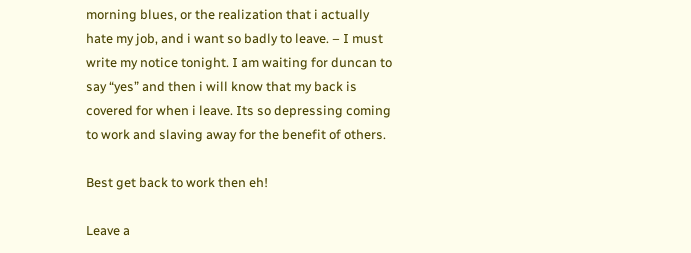morning blues, or the realization that i actually hate my job, and i want so badly to leave. – I must write my notice tonight. I am waiting for duncan to say “yes” and then i will know that my back is covered for when i leave. Its so depressing coming to work and slaving away for the benefit of others.

Best get back to work then eh!

Leave a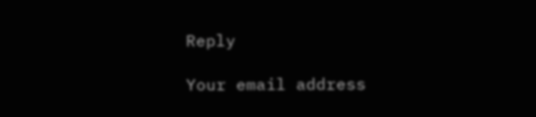Reply

Your email address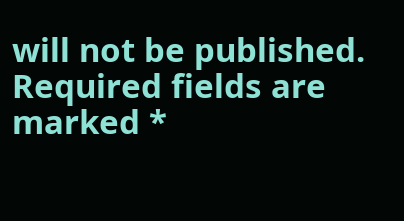will not be published. Required fields are marked *